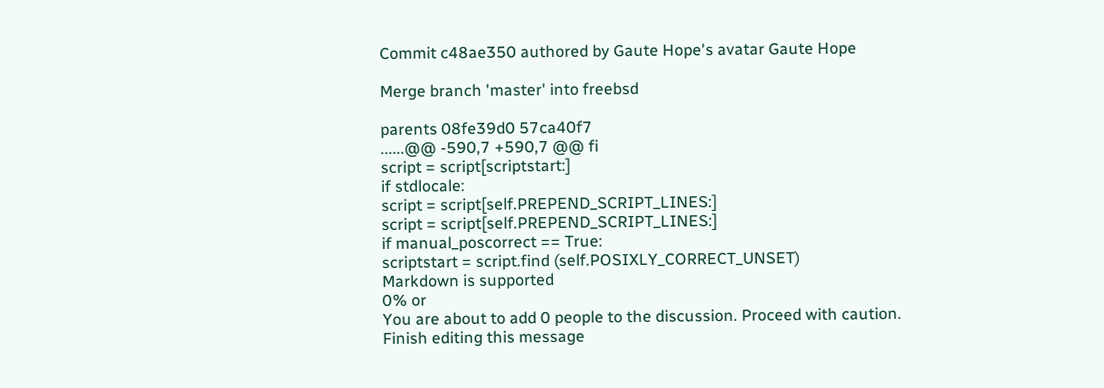Commit c48ae350 authored by Gaute Hope's avatar Gaute Hope

Merge branch 'master' into freebsd

parents 08fe39d0 57ca40f7
......@@ -590,7 +590,7 @@ fi
script = script[scriptstart:]
if stdlocale:
script = script[self.PREPEND_SCRIPT_LINES:]
script = script[self.PREPEND_SCRIPT_LINES:]
if manual_poscorrect == True:
scriptstart = script.find (self.POSIXLY_CORRECT_UNSET)
Markdown is supported
0% or
You are about to add 0 people to the discussion. Proceed with caution.
Finish editing this message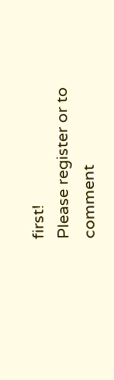first!
Please register or to comment